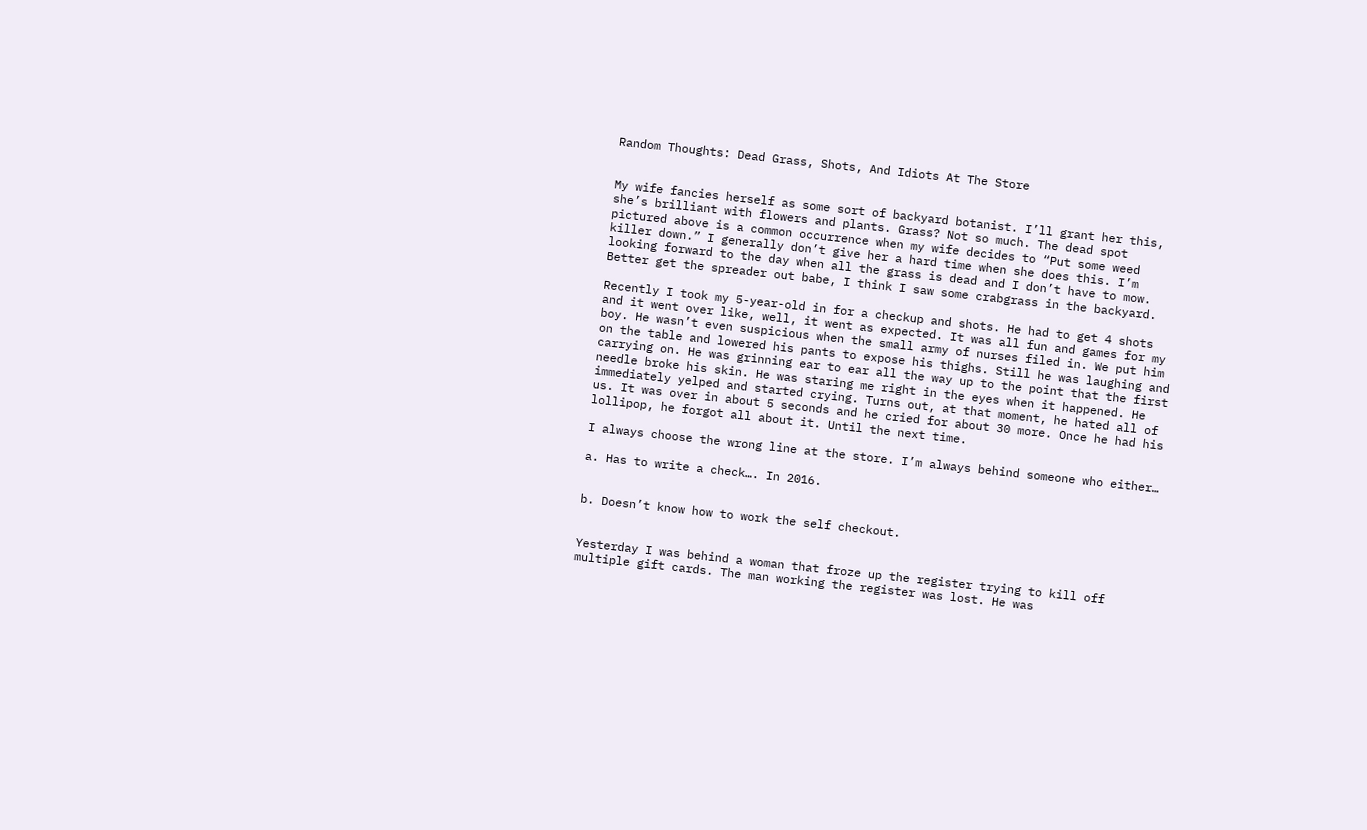Random Thoughts: Dead Grass, Shots, And Idiots At The Store


My wife fancies herself as some sort of backyard botanist. I’ll grant her this, she’s brilliant with flowers and plants. Grass? Not so much. The dead spot pictured above is a common occurrence when my wife decides to “Put some weed killer down.” I generally don’t give her a hard time when she does this. I’m looking forward to the day when all the grass is dead and I don’t have to mow. Better get the spreader out babe, I think I saw some crabgrass in the backyard.

Recently I took my 5-year-old in for a checkup and shots. He had to get 4 shots and it went over like, well, it went as expected. It was all fun and games for my boy. He wasn’t even suspicious when the small army of nurses filed in. We put him on the table and lowered his pants to expose his thighs. Still he was laughing and carrying on. He was grinning ear to ear all the way up to the point that the first needle broke his skin. He was staring me right in the eyes when it happened. He immediately yelped and started crying. Turns out, at that moment, he hated all of us. It was over in about 5 seconds and he cried for about 30 more. Once he had his lollipop, he forgot all about it. Until the next time.

I always choose the wrong line at the store. I’m always behind someone who either…

a. Has to write a check…. In 2016.


b. Doesn’t know how to work the self checkout.


Yesterday I was behind a woman that froze up the register trying to kill off multiple gift cards. The man working the register was lost. He was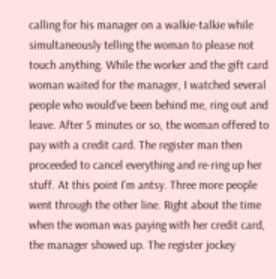calling for his manager on a walkie-talkie while simultaneously telling the woman to please not touch anything. While the worker and the gift card woman waited for the manager, I watched several people who would’ve been behind me, ring out and leave. After 5 minutes or so, the woman offered to pay with a credit card. The register man then proceeded to cancel everything and re-ring up her stuff. At this point I’m antsy. Three more people went through the other line. Right about the time when the woman was paying with her credit card, the manager showed up. The register jockey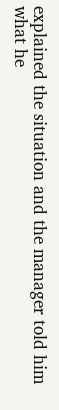explained the situation and the manager told him what he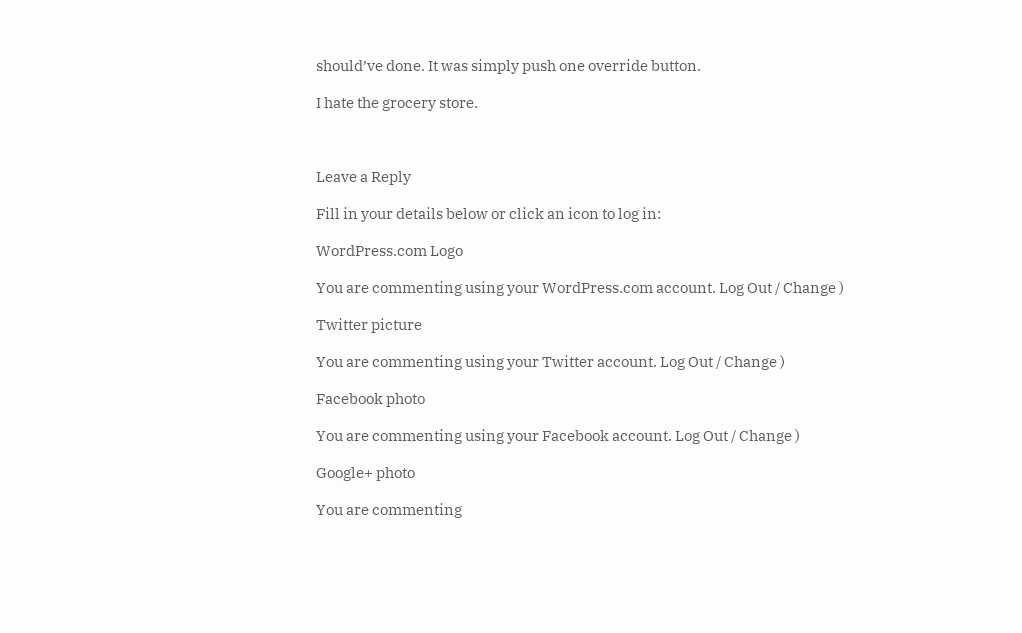should’ve done. It was simply push one override button.

I hate the grocery store.



Leave a Reply

Fill in your details below or click an icon to log in:

WordPress.com Logo

You are commenting using your WordPress.com account. Log Out / Change )

Twitter picture

You are commenting using your Twitter account. Log Out / Change )

Facebook photo

You are commenting using your Facebook account. Log Out / Change )

Google+ photo

You are commenting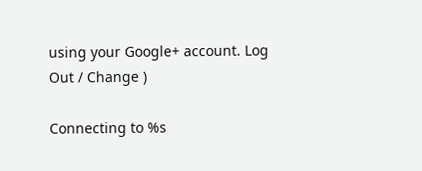using your Google+ account. Log Out / Change )

Connecting to %s